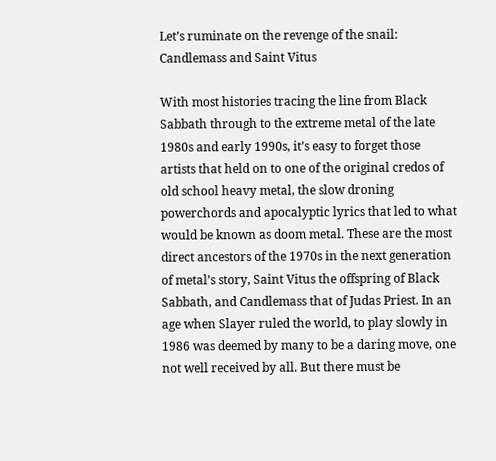Let’s ruminate on the revenge of the snail: Candlemass and Saint Vitus

With most histories tracing the line from Black Sabbath through to the extreme metal of the late 1980s and early 1990s, it’s easy to forget those artists that held on to one of the original credos of old school heavy metal, the slow droning powerchords and apocalyptic lyrics that led to what would be known as doom metal. These are the most direct ancestors of the 1970s in the next generation of metal’s story, Saint Vitus the offspring of Black Sabbath, and Candlemass that of Judas Priest. In an age when Slayer ruled the world, to play slowly in 1986 was deemed by many to be a daring move, one not well received by all. But there must be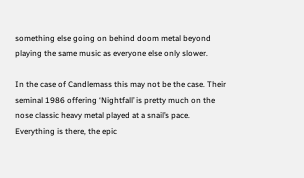something else going on behind doom metal beyond playing the same music as everyone else only slower.

In the case of Candlemass this may not be the case. Their seminal 1986 offering ‘Nightfall’ is pretty much on the nose classic heavy metal played at a snail’s pace. Everything is there, the epic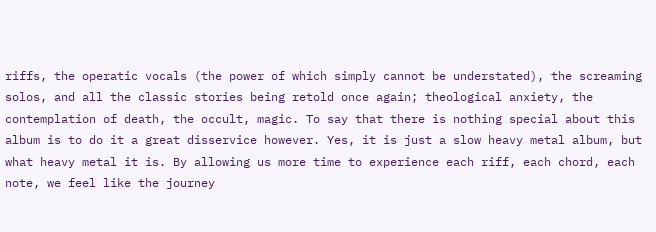riffs, the operatic vocals (the power of which simply cannot be understated), the screaming solos, and all the classic stories being retold once again; theological anxiety, the contemplation of death, the occult, magic. To say that there is nothing special about this album is to do it a great disservice however. Yes, it is just a slow heavy metal album, but what heavy metal it is. By allowing us more time to experience each riff, each chord, each note, we feel like the journey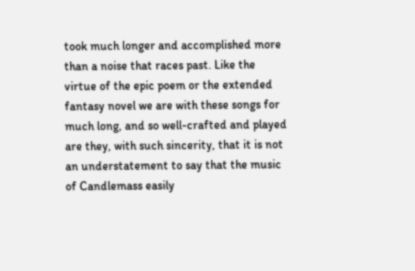took much longer and accomplished more than a noise that races past. Like the virtue of the epic poem or the extended fantasy novel we are with these songs for much long, and so well-crafted and played are they, with such sincerity, that it is not an understatement to say that the music of Candlemass easily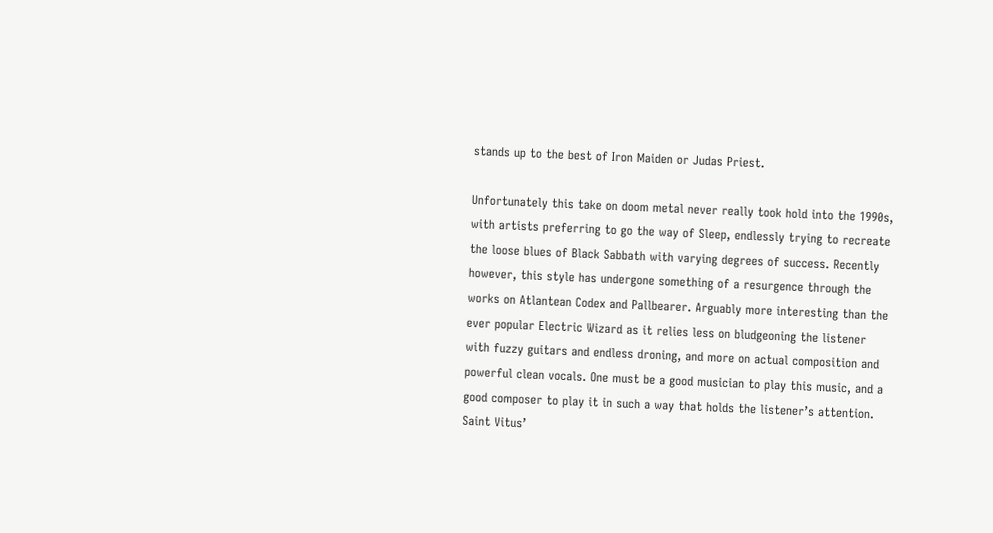stands up to the best of Iron Maiden or Judas Priest.

Unfortunately this take on doom metal never really took hold into the 1990s, with artists preferring to go the way of Sleep, endlessly trying to recreate the loose blues of Black Sabbath with varying degrees of success. Recently however, this style has undergone something of a resurgence through the works on Atlantean Codex and Pallbearer. Arguably more interesting than the ever popular Electric Wizard as it relies less on bludgeoning the listener with fuzzy guitars and endless droning, and more on actual composition and powerful clean vocals. One must be a good musician to play this music, and a good composer to play it in such a way that holds the listener’s attention.
Saint Vitus’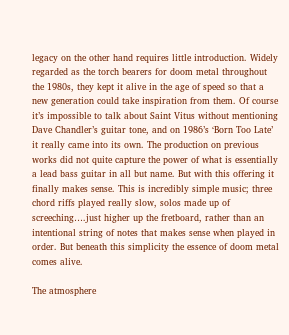legacy on the other hand requires little introduction. Widely regarded as the torch bearers for doom metal throughout the 1980s, they kept it alive in the age of speed so that a new generation could take inspiration from them. Of course it’s impossible to talk about Saint Vitus without mentioning Dave Chandler’s guitar tone, and on 1986’s ‘Born Too Late’ it really came into its own. The production on previous works did not quite capture the power of what is essentially a lead bass guitar in all but name. But with this offering it finally makes sense. This is incredibly simple music; three chord riffs played really slow, solos made up of screeching….just higher up the fretboard, rather than an intentional string of notes that makes sense when played in order. But beneath this simplicity the essence of doom metal comes alive.

The atmosphere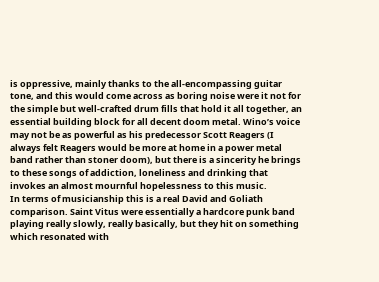is oppressive, mainly thanks to the all-encompassing guitar tone, and this would come across as boring noise were it not for the simple but well-crafted drum fills that hold it all together, an essential building block for all decent doom metal. Wino’s voice may not be as powerful as his predecessor Scott Reagers (I always felt Reagers would be more at home in a power metal band rather than stoner doom), but there is a sincerity he brings to these songs of addiction, loneliness and drinking that invokes an almost mournful hopelessness to this music.
In terms of musicianship this is a real David and Goliath comparison. Saint Vitus were essentially a hardcore punk band playing really slowly, really basically, but they hit on something which resonated with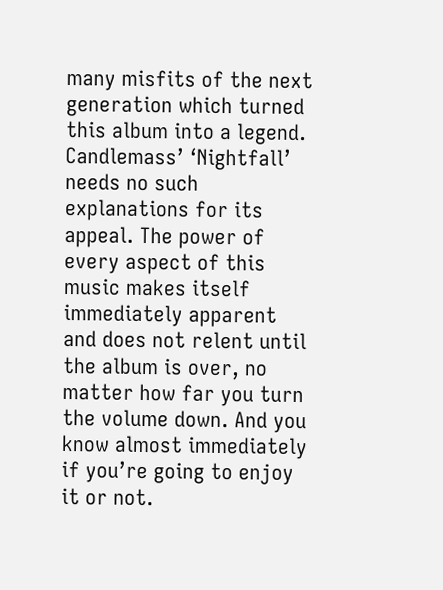many misfits of the next generation which turned this album into a legend. Candlemass’ ‘Nightfall’ needs no such explanations for its appeal. The power of every aspect of this music makes itself immediately apparent and does not relent until the album is over, no matter how far you turn the volume down. And you know almost immediately if you’re going to enjoy it or not.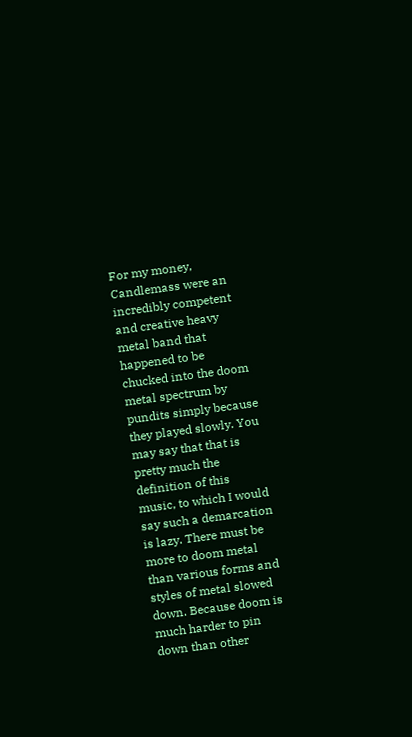For my money, Candlemass were an incredibly competent and creative heavy metal band that happened to be chucked into the doom metal spectrum by pundits simply because they played slowly. You may say that that is pretty much the definition of this music, to which I would say such a demarcation is lazy. There must be more to doom metal than various forms and styles of metal slowed down. Because doom is much harder to pin down than other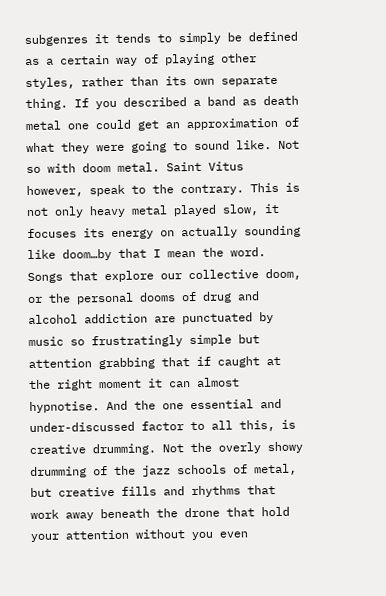subgenres it tends to simply be defined as a certain way of playing other styles, rather than its own separate thing. If you described a band as death metal one could get an approximation of what they were going to sound like. Not so with doom metal. Saint Vitus however, speak to the contrary. This is not only heavy metal played slow, it focuses its energy on actually sounding like doom…by that I mean the word. Songs that explore our collective doom, or the personal dooms of drug and alcohol addiction are punctuated by music so frustratingly simple but attention grabbing that if caught at the right moment it can almost hypnotise. And the one essential and under-discussed factor to all this, is creative drumming. Not the overly showy drumming of the jazz schools of metal, but creative fills and rhythms that work away beneath the drone that hold your attention without you even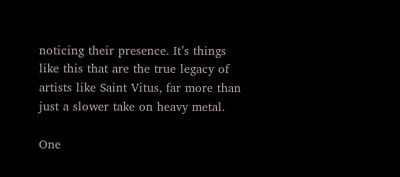noticing their presence. It’s things like this that are the true legacy of artists like Saint Vitus, far more than just a slower take on heavy metal.

One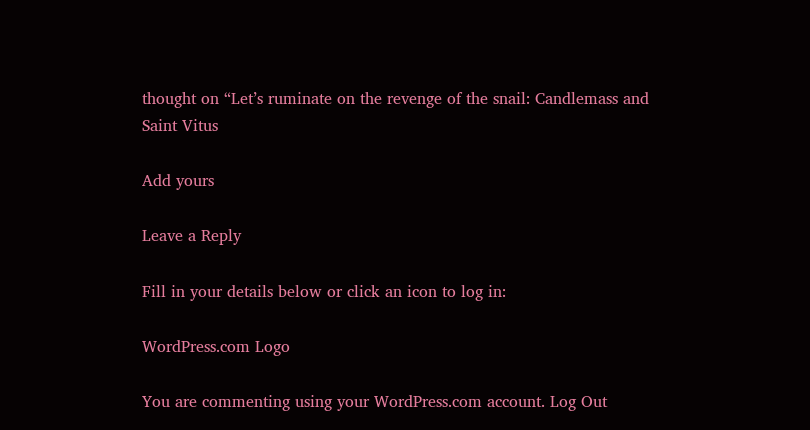thought on “Let’s ruminate on the revenge of the snail: Candlemass and Saint Vitus

Add yours

Leave a Reply

Fill in your details below or click an icon to log in:

WordPress.com Logo

You are commenting using your WordPress.com account. Log Out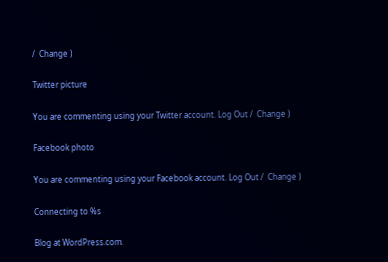/  Change )

Twitter picture

You are commenting using your Twitter account. Log Out /  Change )

Facebook photo

You are commenting using your Facebook account. Log Out /  Change )

Connecting to %s

Blog at WordPress.com.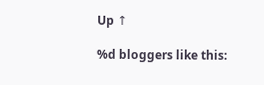Up ↑

%d bloggers like this: